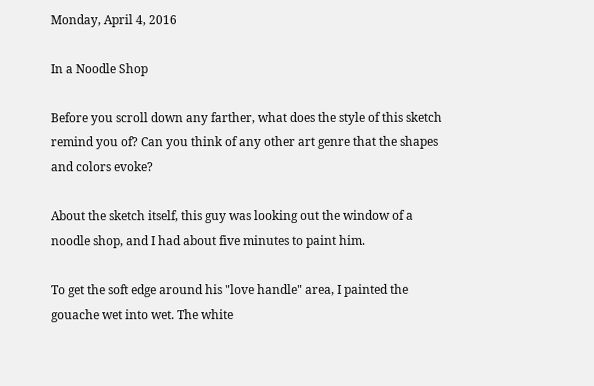Monday, April 4, 2016

In a Noodle Shop

Before you scroll down any farther, what does the style of this sketch remind you of? Can you think of any other art genre that the shapes and colors evoke?

About the sketch itself, this guy was looking out the window of a noodle shop, and I had about five minutes to paint him.

To get the soft edge around his "love handle" area, I painted the gouache wet into wet. The white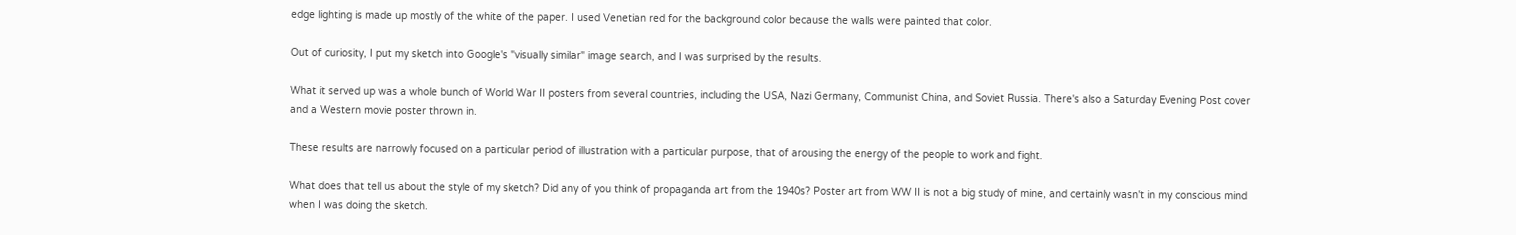edge lighting is made up mostly of the white of the paper. I used Venetian red for the background color because the walls were painted that color.

Out of curiosity, I put my sketch into Google's "visually similar" image search, and I was surprised by the results.

What it served up was a whole bunch of World War II posters from several countries, including the USA, Nazi Germany, Communist China, and Soviet Russia. There's also a Saturday Evening Post cover and a Western movie poster thrown in.

These results are narrowly focused on a particular period of illustration with a particular purpose, that of arousing the energy of the people to work and fight.

What does that tell us about the style of my sketch? Did any of you think of propaganda art from the 1940s? Poster art from WW II is not a big study of mine, and certainly wasn't in my conscious mind when I was doing the sketch.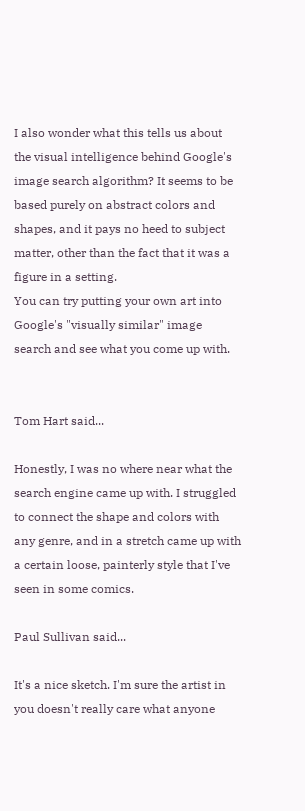I also wonder what this tells us about the visual intelligence behind Google's image search algorithm? It seems to be based purely on abstract colors and shapes, and it pays no heed to subject matter, other than the fact that it was a figure in a setting.
You can try putting your own art into Google's "visually similar" image search and see what you come up with.


Tom Hart said...

Honestly, I was no where near what the search engine came up with. I struggled to connect the shape and colors with any genre, and in a stretch came up with a certain loose, painterly style that I've seen in some comics.

Paul Sullivan said...

It's a nice sketch. I'm sure the artist in you doesn't really care what anyone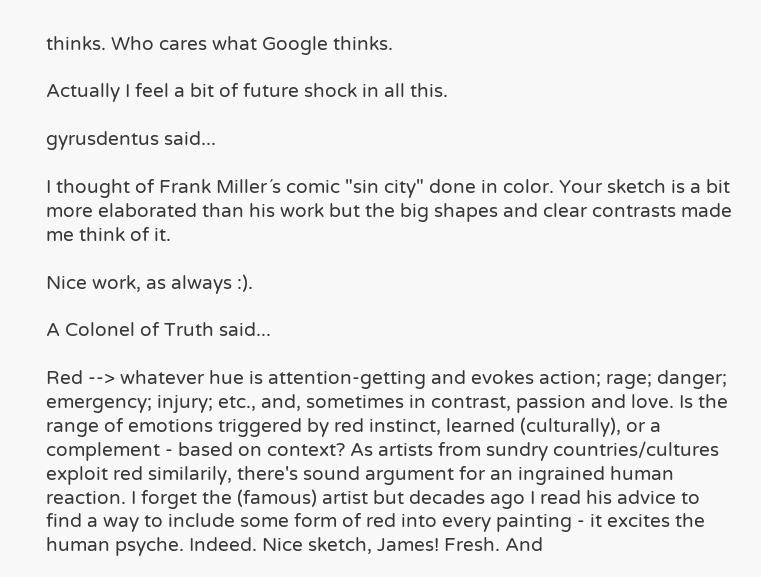thinks. Who cares what Google thinks.

Actually I feel a bit of future shock in all this.

gyrusdentus said...

I thought of Frank Miller´s comic "sin city" done in color. Your sketch is a bit more elaborated than his work but the big shapes and clear contrasts made me think of it.

Nice work, as always :).

A Colonel of Truth said...

Red --> whatever hue is attention-getting and evokes action; rage; danger; emergency; injury; etc., and, sometimes in contrast, passion and love. Is the range of emotions triggered by red instinct, learned (culturally), or a complement - based on context? As artists from sundry countries/cultures exploit red similarily, there's sound argument for an ingrained human reaction. I forget the (famous) artist but decades ago I read his advice to find a way to include some form of red into every painting - it excites the human psyche. Indeed. Nice sketch, James! Fresh. And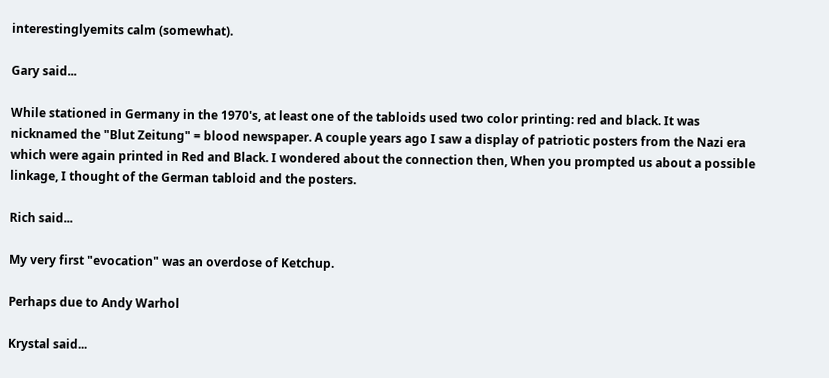interestinglyemits calm (somewhat).

Gary said...

While stationed in Germany in the 1970's, at least one of the tabloids used two color printing: red and black. It was nicknamed the "Blut Zeitung" = blood newspaper. A couple years ago I saw a display of patriotic posters from the Nazi era which were again printed in Red and Black. I wondered about the connection then, When you prompted us about a possible linkage, I thought of the German tabloid and the posters.

Rich said...

My very first "evocation" was an overdose of Ketchup.

Perhaps due to Andy Warhol

Krystal said...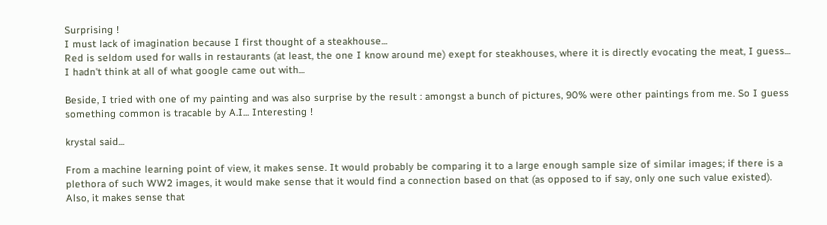Surprising !
I must lack of imagination because I first thought of a steakhouse...
Red is seldom used for walls in restaurants (at least, the one I know around me) exept for steakhouses, where it is directly evocating the meat, I guess...
I hadn't think at all of what google came out with...

Beside, I tried with one of my painting and was also surprise by the result : amongst a bunch of pictures, 90% were other paintings from me. So I guess something common is tracable by A.I... Interesting !

krystal said...

From a machine learning point of view, it makes sense. It would probably be comparing it to a large enough sample size of similar images; if there is a plethora of such WW2 images, it would make sense that it would find a connection based on that (as opposed to if say, only one such value existed).
Also, it makes sense that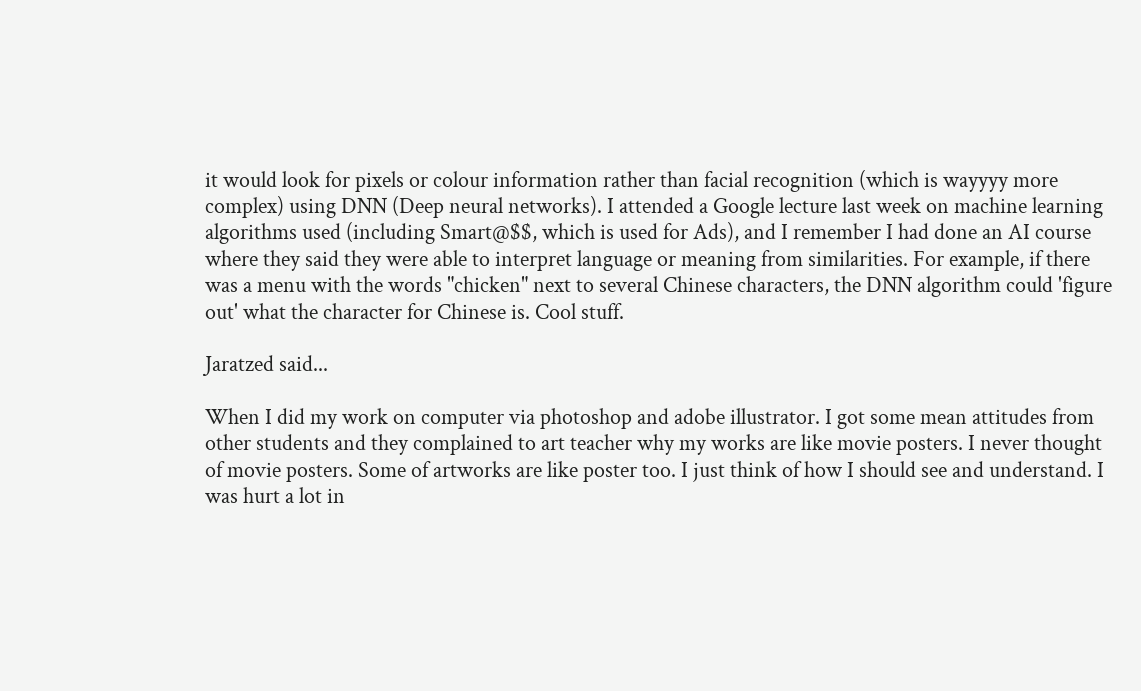it would look for pixels or colour information rather than facial recognition (which is wayyyy more complex) using DNN (Deep neural networks). I attended a Google lecture last week on machine learning algorithms used (including Smart@$$, which is used for Ads), and I remember I had done an AI course where they said they were able to interpret language or meaning from similarities. For example, if there was a menu with the words "chicken" next to several Chinese characters, the DNN algorithm could 'figure out' what the character for Chinese is. Cool stuff.

Jaratzed said...

When I did my work on computer via photoshop and adobe illustrator. I got some mean attitudes from other students and they complained to art teacher why my works are like movie posters. I never thought of movie posters. Some of artworks are like poster too. I just think of how I should see and understand. I was hurt a lot in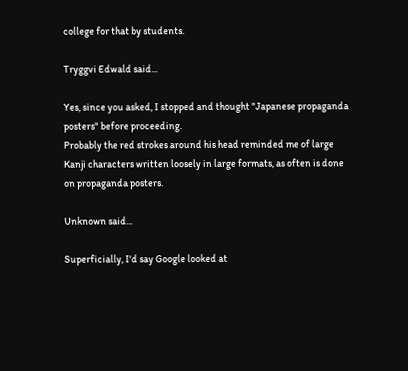college for that by students.

Tryggvi Edwald said...

Yes, since you asked, I stopped and thought "Japanese propaganda posters" before proceeding.
Probably the red strokes around his head reminded me of large Kanji characters written loosely in large formats, as often is done on propaganda posters.

Unknown said...

Superficially, I'd say Google looked at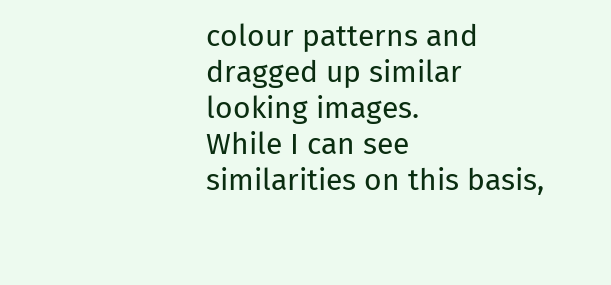colour patterns and dragged up similar looking images.
While I can see similarities on this basis,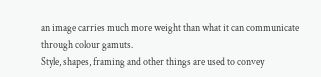an image carries much more weight than what it can communicate through colour gamuts.
Style, shapes, framing and other things are used to convey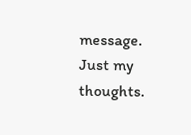message.
Just my thoughts.